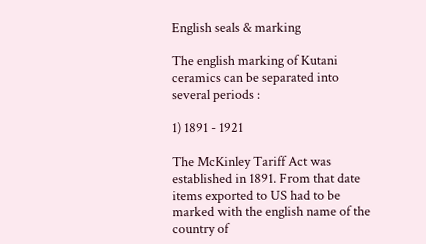English seals & marking

The english marking of Kutani ceramics can be separated into several periods :

1) 1891 - 1921

The McKinley Tariff Act was established in 1891. From that date items exported to US had to be marked with the english name of the country of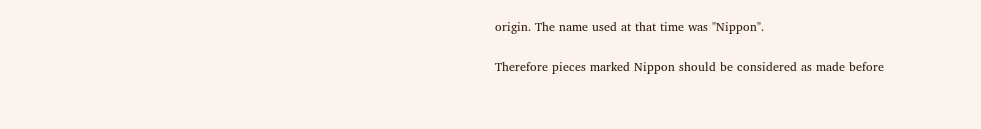origin. The name used at that time was "Nippon".

Therefore pieces marked Nippon should be considered as made before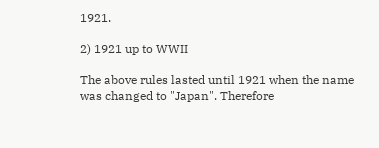1921.

2) 1921 up to WWII

The above rules lasted until 1921 when the name was changed to "Japan". Therefore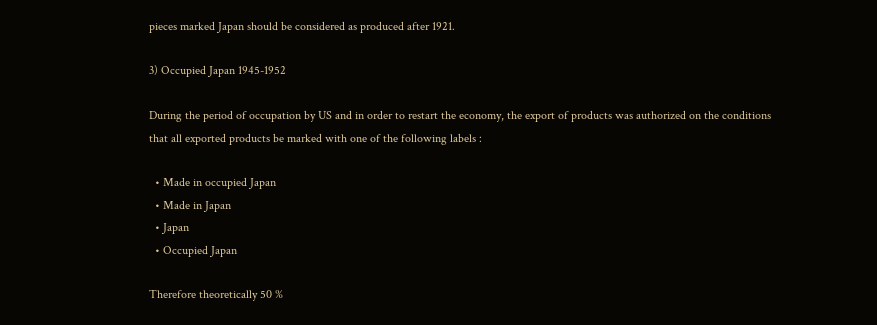pieces marked Japan should be considered as produced after 1921.

3) Occupied Japan 1945-1952

During the period of occupation by US and in order to restart the economy, the export of products was authorized on the conditions that all exported products be marked with one of the following labels :

  • Made in occupied Japan
  • Made in Japan
  • Japan
  • Occupied Japan

Therefore theoretically 50 %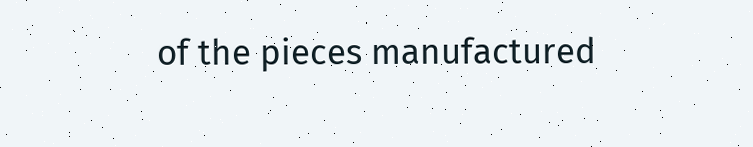of the pieces manufactured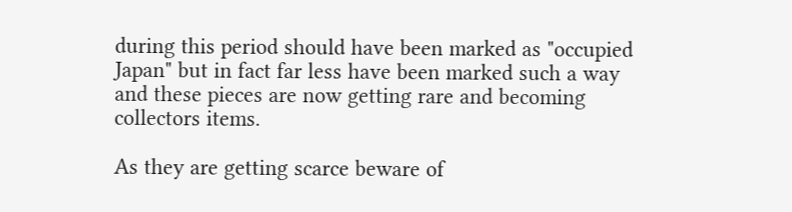during this period should have been marked as "occupied Japan" but in fact far less have been marked such a way and these pieces are now getting rare and becoming collectors items.

As they are getting scarce beware of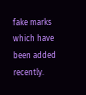fake marks which have been added recently.